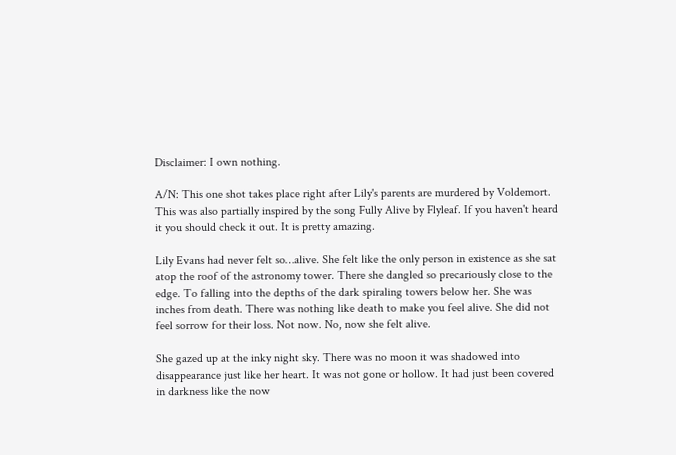Disclaimer: I own nothing.

A/N: This one shot takes place right after Lily's parents are murdered by Voldemort. This was also partially inspired by the song Fully Alive by Flyleaf. If you haven't heard it you should check it out. It is pretty amazing.

Lily Evans had never felt so…alive. She felt like the only person in existence as she sat atop the roof of the astronomy tower. There she dangled so precariously close to the edge. To falling into the depths of the dark spiraling towers below her. She was inches from death. There was nothing like death to make you feel alive. She did not feel sorrow for their loss. Not now. No, now she felt alive.

She gazed up at the inky night sky. There was no moon it was shadowed into disappearance just like her heart. It was not gone or hollow. It had just been covered in darkness like the now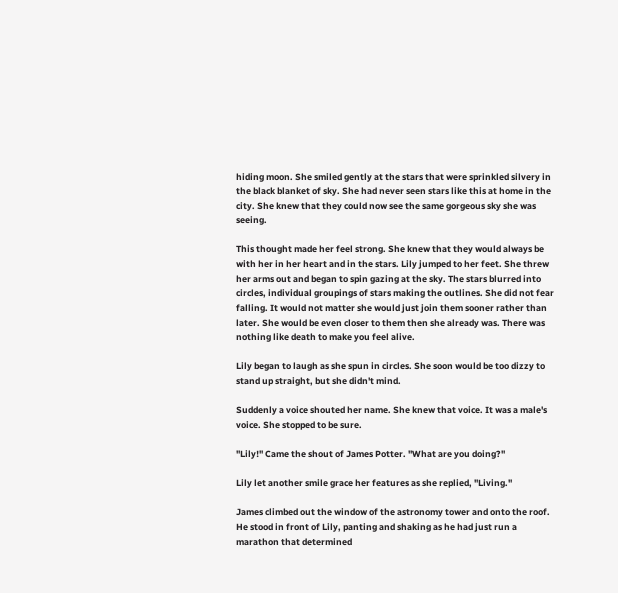hiding moon. She smiled gently at the stars that were sprinkled silvery in the black blanket of sky. She had never seen stars like this at home in the city. She knew that they could now see the same gorgeous sky she was seeing.

This thought made her feel strong. She knew that they would always be with her in her heart and in the stars. Lily jumped to her feet. She threw her arms out and began to spin gazing at the sky. The stars blurred into circles, individual groupings of stars making the outlines. She did not fear falling. It would not matter she would just join them sooner rather than later. She would be even closer to them then she already was. There was nothing like death to make you feel alive.

Lily began to laugh as she spun in circles. She soon would be too dizzy to stand up straight, but she didn't mind.

Suddenly a voice shouted her name. She knew that voice. It was a male's voice. She stopped to be sure.

"Lily!" Came the shout of James Potter. "What are you doing?"

Lily let another smile grace her features as she replied, "Living."

James climbed out the window of the astronomy tower and onto the roof. He stood in front of Lily, panting and shaking as he had just run a marathon that determined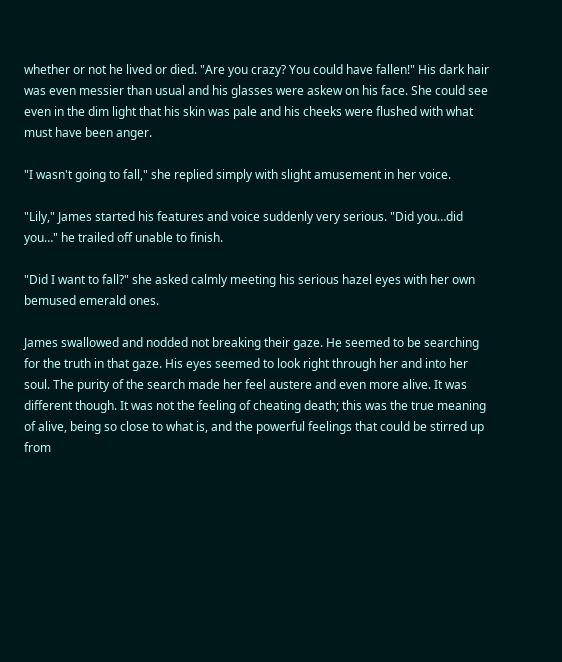whether or not he lived or died. "Are you crazy? You could have fallen!" His dark hair was even messier than usual and his glasses were askew on his face. She could see even in the dim light that his skin was pale and his cheeks were flushed with what must have been anger.

"I wasn't going to fall," she replied simply with slight amusement in her voice.

"Lily," James started his features and voice suddenly very serious. "Did you…did you…" he trailed off unable to finish.

"Did I want to fall?" she asked calmly meeting his serious hazel eyes with her own bemused emerald ones.

James swallowed and nodded not breaking their gaze. He seemed to be searching for the truth in that gaze. His eyes seemed to look right through her and into her soul. The purity of the search made her feel austere and even more alive. It was different though. It was not the feeling of cheating death; this was the true meaning of alive, being so close to what is, and the powerful feelings that could be stirred up from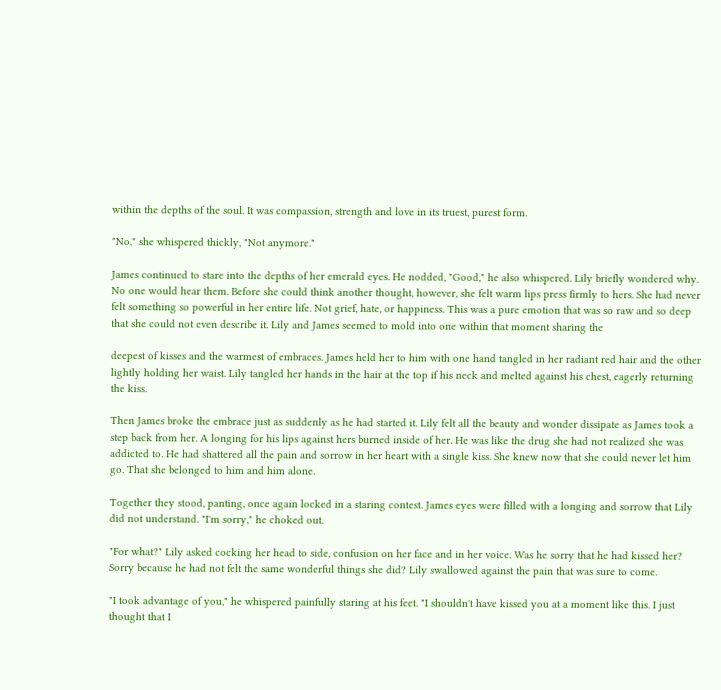within the depths of the soul. It was compassion, strength and love in its truest, purest form.

"No," she whispered thickly, "Not anymore."

James continued to stare into the depths of her emerald eyes. He nodded, "Good," he also whispered. Lily briefly wondered why. No one would hear them. Before she could think another thought, however, she felt warm lips press firmly to hers. She had never felt something so powerful in her entire life. Not grief, hate, or happiness. This was a pure emotion that was so raw and so deep that she could not even describe it. Lily and James seemed to mold into one within that moment sharing the

deepest of kisses and the warmest of embraces. James held her to him with one hand tangled in her radiant red hair and the other lightly holding her waist. Lily tangled her hands in the hair at the top if his neck and melted against his chest, eagerly returning the kiss.

Then James broke the embrace just as suddenly as he had started it. Lily felt all the beauty and wonder dissipate as James took a step back from her. A longing for his lips against hers burned inside of her. He was like the drug she had not realized she was addicted to. He had shattered all the pain and sorrow in her heart with a single kiss. She knew now that she could never let him go. That she belonged to him and him alone.

Together they stood, panting, once again locked in a staring contest. James eyes were filled with a longing and sorrow that Lily did not understand. "I'm sorry," he choked out.

"For what?" Lily asked cocking her head to side, confusion on her face and in her voice. Was he sorry that he had kissed her? Sorry because he had not felt the same wonderful things she did? Lily swallowed against the pain that was sure to come.

"I took advantage of you," he whispered painfully staring at his feet. "I shouldn't have kissed you at a moment like this. I just thought that I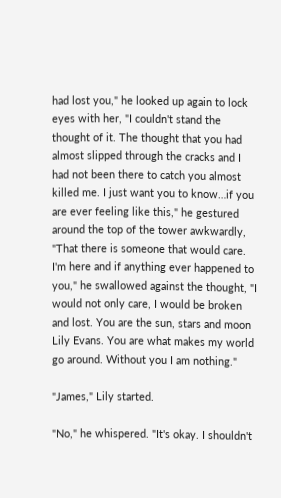had lost you," he looked up again to lock eyes with her, "I couldn't stand the thought of it. The thought that you had almost slipped through the cracks and I had not been there to catch you almost killed me. I just want you to know…if you are ever feeling like this," he gestured around the top of the tower awkwardly, "That there is someone that would care. I'm here and if anything ever happened to you," he swallowed against the thought, "I would not only care, I would be broken and lost. You are the sun, stars and moon Lily Evans. You are what makes my world go around. Without you I am nothing."

"James," Lily started.

"No," he whispered. "It's okay. I shouldn't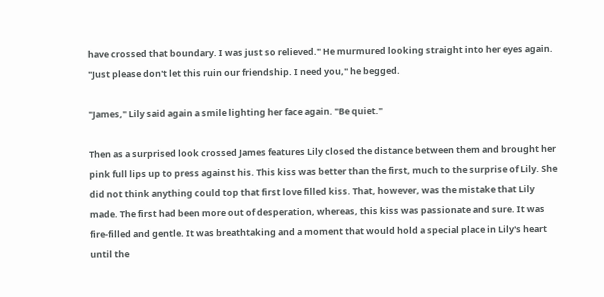have crossed that boundary. I was just so relieved." He murmured looking straight into her eyes again. "Just please don't let this ruin our friendship. I need you," he begged.

"James," Lily said again a smile lighting her face again. "Be quiet."

Then as a surprised look crossed James features Lily closed the distance between them and brought her pink full lips up to press against his. This kiss was better than the first, much to the surprise of Lily. She did not think anything could top that first love filled kiss. That, however, was the mistake that Lily made. The first had been more out of desperation, whereas, this kiss was passionate and sure. It was fire-filled and gentle. It was breathtaking and a moment that would hold a special place in Lily's heart until the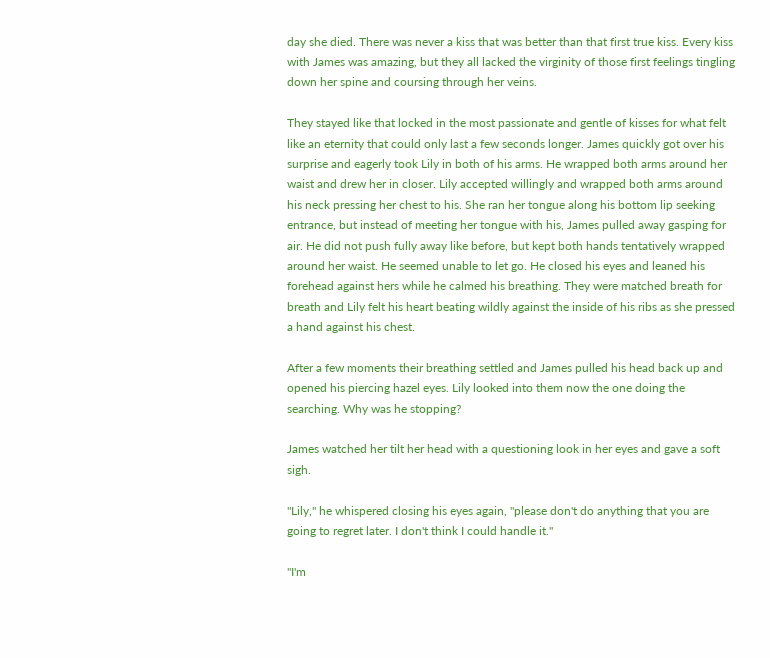day she died. There was never a kiss that was better than that first true kiss. Every kiss with James was amazing, but they all lacked the virginity of those first feelings tingling down her spine and coursing through her veins.

They stayed like that locked in the most passionate and gentle of kisses for what felt like an eternity that could only last a few seconds longer. James quickly got over his surprise and eagerly took Lily in both of his arms. He wrapped both arms around her waist and drew her in closer. Lily accepted willingly and wrapped both arms around his neck pressing her chest to his. She ran her tongue along his bottom lip seeking entrance, but instead of meeting her tongue with his, James pulled away gasping for air. He did not push fully away like before, but kept both hands tentatively wrapped around her waist. He seemed unable to let go. He closed his eyes and leaned his forehead against hers while he calmed his breathing. They were matched breath for breath and Lily felt his heart beating wildly against the inside of his ribs as she pressed a hand against his chest.

After a few moments their breathing settled and James pulled his head back up and opened his piercing hazel eyes. Lily looked into them now the one doing the searching. Why was he stopping?

James watched her tilt her head with a questioning look in her eyes and gave a soft sigh.

"Lily," he whispered closing his eyes again, "please don't do anything that you are going to regret later. I don't think I could handle it."

"I'm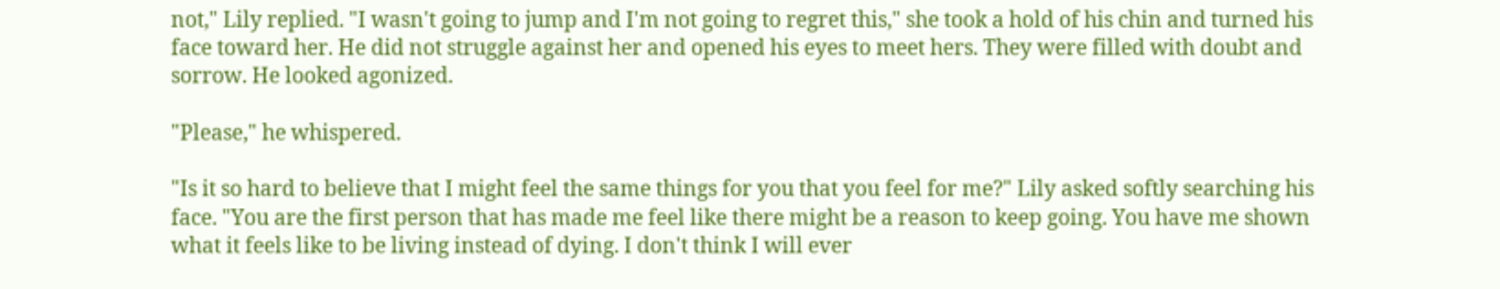not," Lily replied. "I wasn't going to jump and I'm not going to regret this," she took a hold of his chin and turned his face toward her. He did not struggle against her and opened his eyes to meet hers. They were filled with doubt and sorrow. He looked agonized.

"Please," he whispered.

"Is it so hard to believe that I might feel the same things for you that you feel for me?" Lily asked softly searching his face. "You are the first person that has made me feel like there might be a reason to keep going. You have me shown what it feels like to be living instead of dying. I don't think I will ever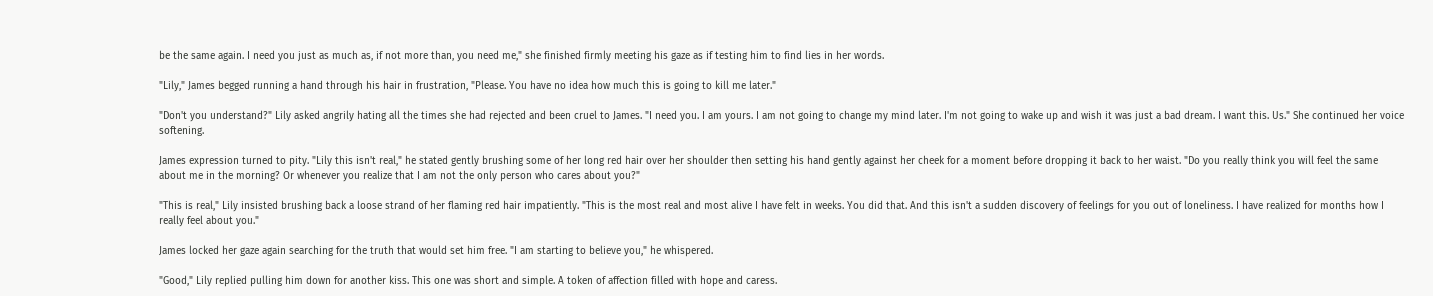be the same again. I need you just as much as, if not more than, you need me," she finished firmly meeting his gaze as if testing him to find lies in her words.

"Lily," James begged running a hand through his hair in frustration, "Please. You have no idea how much this is going to kill me later."

"Don't you understand?" Lily asked angrily hating all the times she had rejected and been cruel to James. "I need you. I am yours. I am not going to change my mind later. I'm not going to wake up and wish it was just a bad dream. I want this. Us." She continued her voice softening.

James expression turned to pity. "Lily this isn't real," he stated gently brushing some of her long red hair over her shoulder then setting his hand gently against her cheek for a moment before dropping it back to her waist. "Do you really think you will feel the same about me in the morning? Or whenever you realize that I am not the only person who cares about you?"

"This is real," Lily insisted brushing back a loose strand of her flaming red hair impatiently. "This is the most real and most alive I have felt in weeks. You did that. And this isn't a sudden discovery of feelings for you out of loneliness. I have realized for months how I really feel about you."

James locked her gaze again searching for the truth that would set him free. "I am starting to believe you," he whispered.

"Good," Lily replied pulling him down for another kiss. This one was short and simple. A token of affection filled with hope and caress.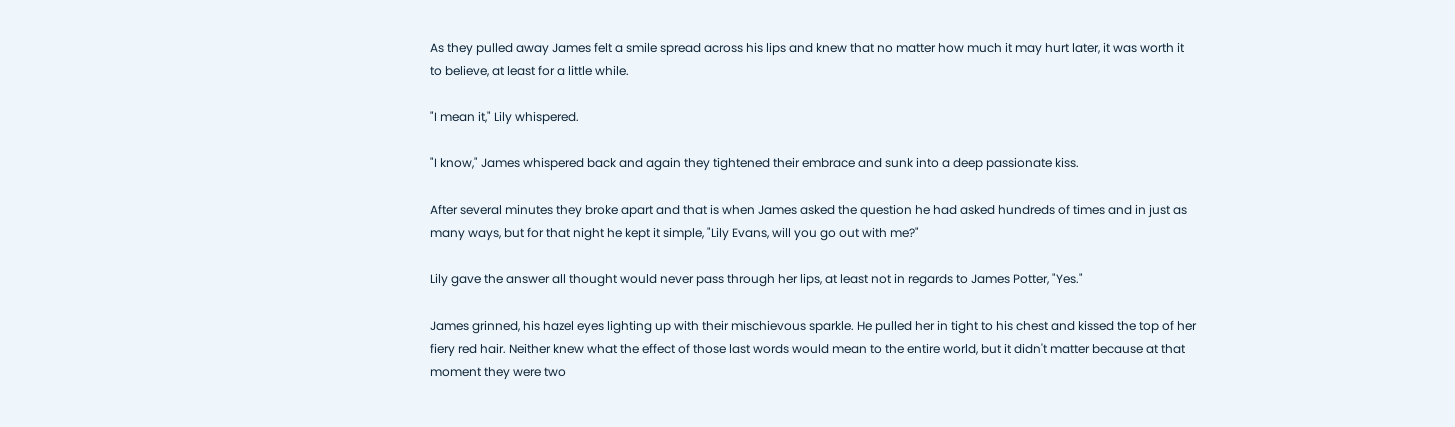As they pulled away James felt a smile spread across his lips and knew that no matter how much it may hurt later, it was worth it to believe, at least for a little while.

"I mean it," Lily whispered.

"I know," James whispered back and again they tightened their embrace and sunk into a deep passionate kiss.

After several minutes they broke apart and that is when James asked the question he had asked hundreds of times and in just as many ways, but for that night he kept it simple, "Lily Evans, will you go out with me?"

Lily gave the answer all thought would never pass through her lips, at least not in regards to James Potter, "Yes."

James grinned, his hazel eyes lighting up with their mischievous sparkle. He pulled her in tight to his chest and kissed the top of her fiery red hair. Neither knew what the effect of those last words would mean to the entire world, but it didn't matter because at that moment they were two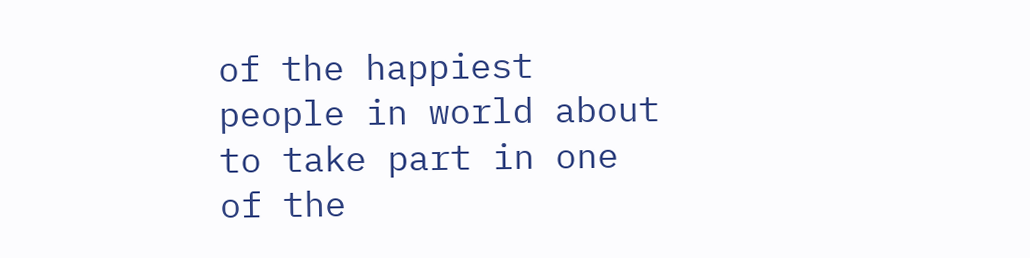of the happiest people in world about to take part in one of the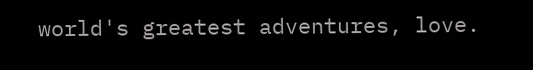world's greatest adventures, love.